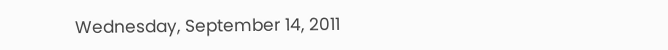Wednesday, September 14, 2011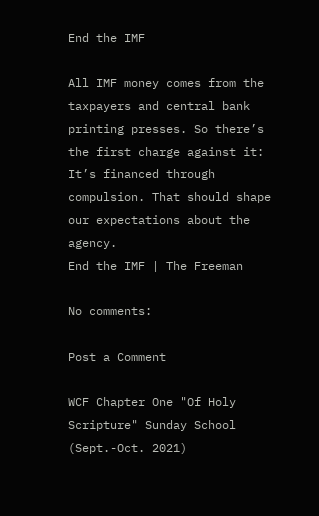End the IMF

All IMF money comes from the taxpayers and central bank printing presses. So there’s the first charge against it: It’s financed through compulsion. That should shape our expectations about the agency.
End the IMF | The Freeman

No comments:

Post a Comment

WCF Chapter One "Of Holy Scripture" Sunday School (Sept.-Oct. 2021)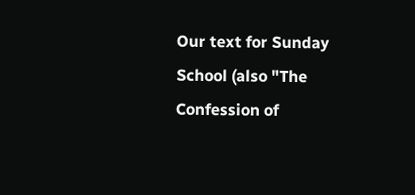Our text for Sunday School (also "The Confession of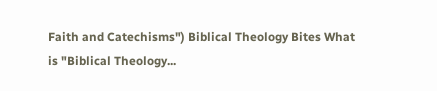Faith and Catechisms") Biblical Theology Bites What is "Biblical Theology...